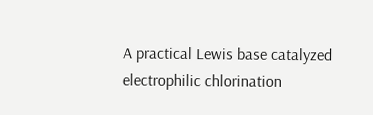A practical Lewis base catalyzed electrophilic chlorination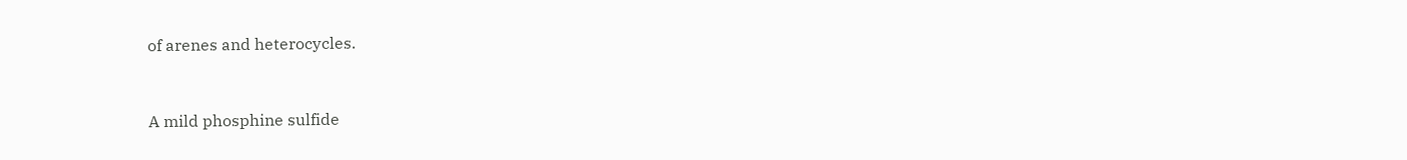of arenes and heterocycles.


A mild phosphine sulfide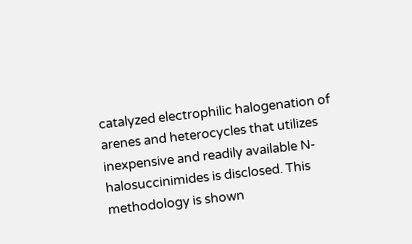catalyzed electrophilic halogenation of arenes and heterocycles that utilizes inexpensive and readily available N-halosuccinimides is disclosed. This methodology is shown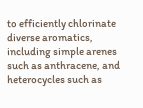to efficiently chlorinate diverse aromatics, including simple arenes such as anthracene, and heterocycles such as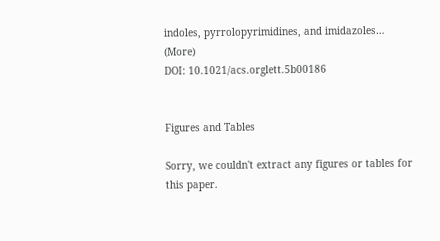indoles, pyrrolopyrimidines, and imidazoles… (More)
DOI: 10.1021/acs.orglett.5b00186


Figures and Tables

Sorry, we couldn't extract any figures or tables for this paper.